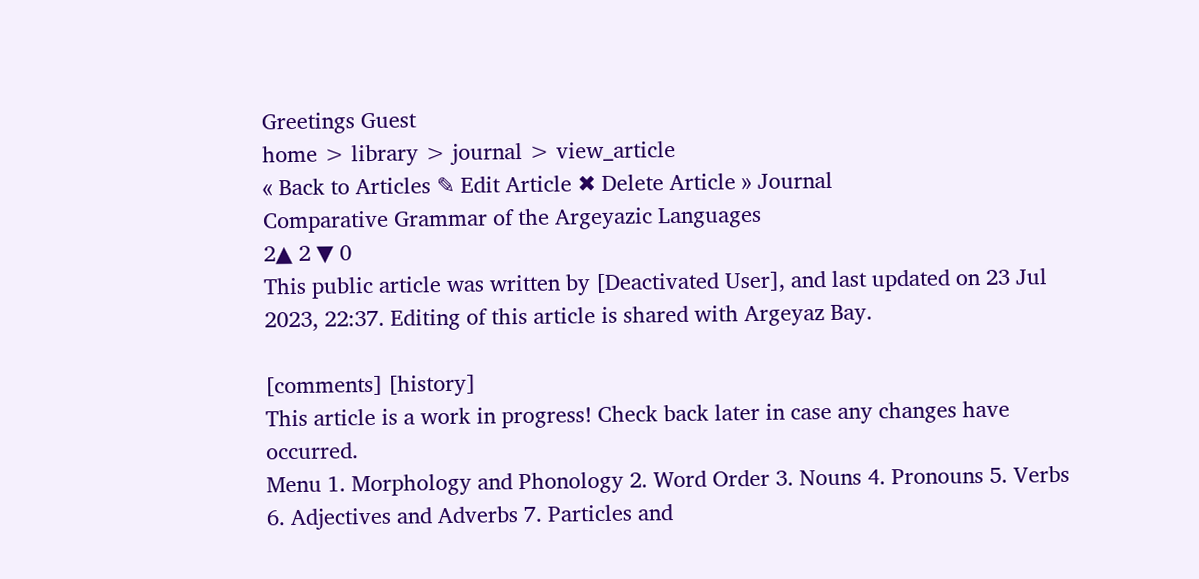Greetings Guest
home > library > journal > view_article
« Back to Articles ✎ Edit Article ✖ Delete Article » Journal
Comparative Grammar of the Argeyazic Languages
2▲ 2 ▼ 0
This public article was written by [Deactivated User], and last updated on 23 Jul 2023, 22:37. Editing of this article is shared with Argeyaz Bay.

[comments] [history]
This article is a work in progress! Check back later in case any changes have occurred.
Menu 1. Morphology and Phonology 2. Word Order 3. Nouns 4. Pronouns 5. Verbs 6. Adjectives and Adverbs 7. Particles and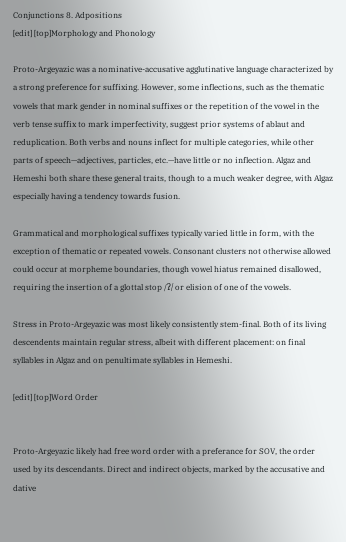Conjunctions 8. Adpositions
[edit] [top]Morphology and Phonology

Proto-Argeyazic was a nominative-accusative agglutinative language characterized by a strong preference for suffixing. However, some inflections, such as the thematic vowels that mark gender in nominal suffixes or the repetition of the vowel in the verb tense suffix to mark imperfectivity, suggest prior systems of ablaut and reduplication. Both verbs and nouns inflect for multiple categories, while other parts of speech—adjectives, particles, etc.—have little or no inflection. Algaz and Hemeshi both share these general traits, though to a much weaker degree, with Algaz especially having a tendency towards fusion.

Grammatical and morphological suffixes typically varied little in form, with the exception of thematic or repeated vowels. Consonant clusters not otherwise allowed could occur at morpheme boundaries, though vowel hiatus remained disallowed, requiring the insertion of a glottal stop /ʔ/ or elision of one of the vowels.

Stress in Proto-Argeyazic was most likely consistently stem-final. Both of its living descendents maintain regular stress, albeit with different placement: on final syllables in Algaz and on penultimate syllables in Hemeshi.

[edit] [top]Word Order


Proto-Argeyazic likely had free word order with a preferance for SOV, the order used by its descendants. Direct and indirect objects, marked by the accusative and dative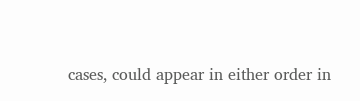cases, could appear in either order in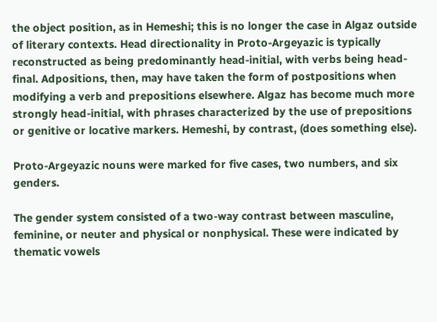the object position, as in Hemeshi; this is no longer the case in Algaz outside of literary contexts. Head directionality in Proto-Argeyazic is typically reconstructed as being predominantly head-initial, with verbs being head-final. Adpositions, then, may have taken the form of postpositions when modifying a verb and prepositions elsewhere. Algaz has become much more strongly head-initial, with phrases characterized by the use of prepositions or genitive or locative markers. Hemeshi, by contrast, (does something else).

Proto-Argeyazic nouns were marked for five cases, two numbers, and six genders.

The gender system consisted of a two-way contrast between masculine, feminine, or neuter and physical or nonphysical. These were indicated by thematic vowels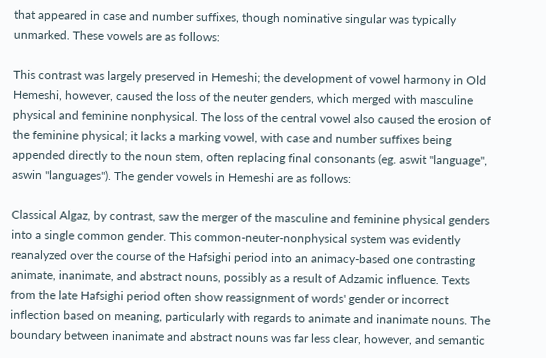that appeared in case and number suffixes, though nominative singular was typically unmarked. These vowels are as follows:

This contrast was largely preserved in Hemeshi; the development of vowel harmony in Old Hemeshi, however, caused the loss of the neuter genders, which merged with masculine physical and feminine nonphysical. The loss of the central vowel also caused the erosion of the feminine physical; it lacks a marking vowel, with case and number suffixes being appended directly to the noun stem, often replacing final consonants (eg. aswit "language", aswin "languages"). The gender vowels in Hemeshi are as follows:

Classical Algaz, by contrast, saw the merger of the masculine and feminine physical genders into a single common gender. This common-neuter-nonphysical system was evidently reanalyzed over the course of the Hafsighi period into an animacy-based one contrasting animate, inanimate, and abstract nouns, possibly as a result of Adzamic influence. Texts from the late Hafsighi period often show reassignment of words' gender or incorrect inflection based on meaning, particularly with regards to animate and inanimate nouns. The boundary between inanimate and abstract nouns was far less clear, however, and semantic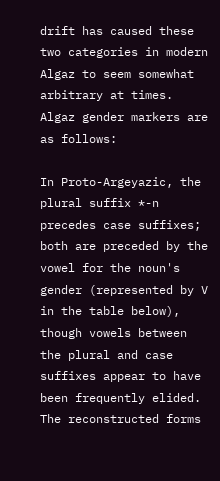drift has caused these two categories in modern Algaz to seem somewhat arbitrary at times. Algaz gender markers are as follows:

In Proto-Argeyazic, the plural suffix *-n precedes case suffixes; both are preceded by the vowel for the noun's gender (represented by V in the table below), though vowels between the plural and case suffixes appear to have been frequently elided. The reconstructed forms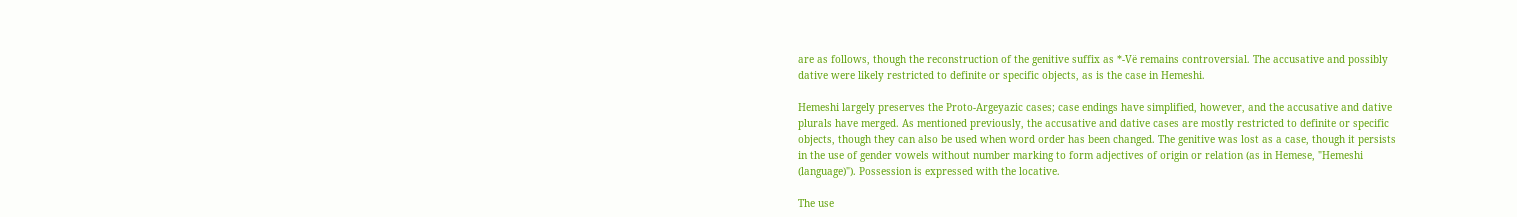are as follows, though the reconstruction of the genitive suffix as *-Vë remains controversial. The accusative and possibly dative were likely restricted to definite or specific objects, as is the case in Hemeshi.

Hemeshi largely preserves the Proto-Argeyazic cases; case endings have simplified, however, and the accusative and dative plurals have merged. As mentioned previously, the accusative and dative cases are mostly restricted to definite or specific objects, though they can also be used when word order has been changed. The genitive was lost as a case, though it persists in the use of gender vowels without number marking to form adjectives of origin or relation (as in Hemese, "Hemeshi (language)"). Possession is expressed with the locative.

The use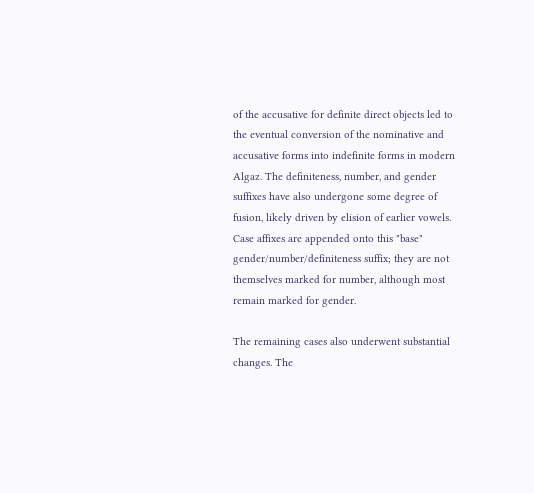of the accusative for definite direct objects led to the eventual conversion of the nominative and accusative forms into indefinite forms in modern Algaz. The definiteness, number, and gender suffixes have also undergone some degree of fusion, likely driven by elision of earlier vowels. Case affixes are appended onto this "base" gender/number/definiteness suffix; they are not themselves marked for number, although most remain marked for gender.

The remaining cases also underwent substantial changes. The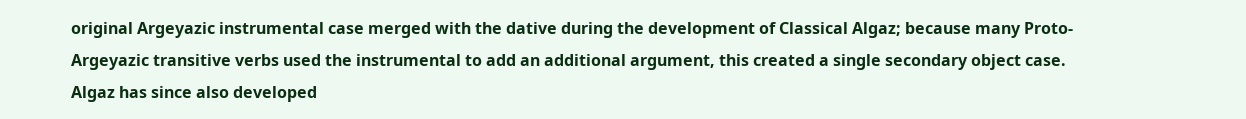original Argeyazic instrumental case merged with the dative during the development of Classical Algaz; because many Proto-Argeyazic transitive verbs used the instrumental to add an additional argument, this created a single secondary object case. Algaz has since also developed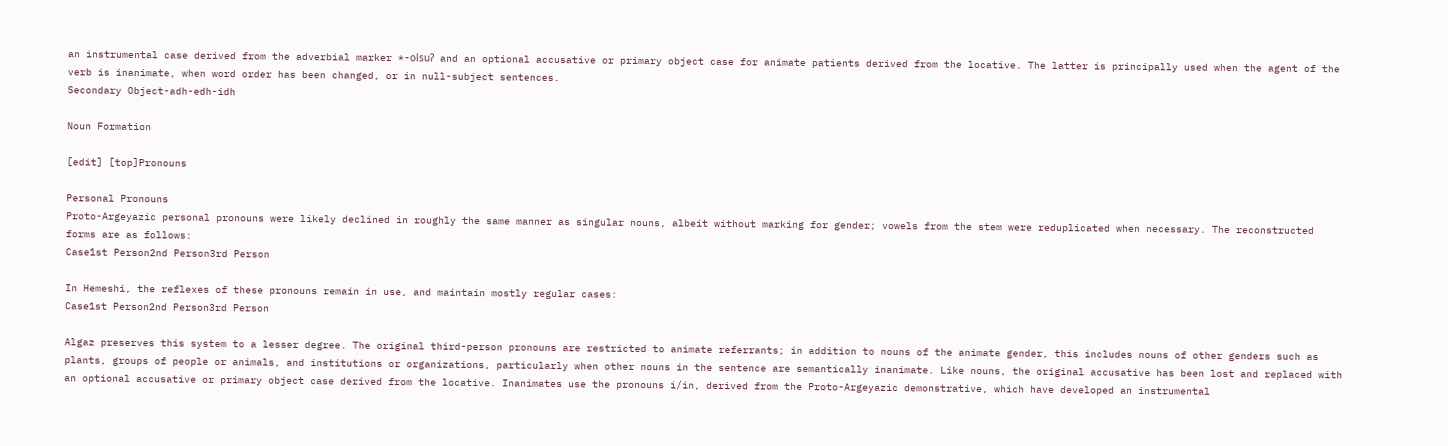an instrumental case derived from the adverbial marker *-olsuʔ and an optional accusative or primary object case for animate patients derived from the locative. The latter is principally used when the agent of the verb is inanimate, when word order has been changed, or in null-subject sentences.
Secondary Object-adh-edh-idh

Noun Formation

[edit] [top]Pronouns

Personal Pronouns
Proto-Argeyazic personal pronouns were likely declined in roughly the same manner as singular nouns, albeit without marking for gender; vowels from the stem were reduplicated when necessary. The reconstructed forms are as follows:
Case1st Person2nd Person3rd Person

In Hemeshi, the reflexes of these pronouns remain in use, and maintain mostly regular cases:
Case1st Person2nd Person3rd Person

Algaz preserves this system to a lesser degree. The original third-person pronouns are restricted to animate referrants; in addition to nouns of the animate gender, this includes nouns of other genders such as plants, groups of people or animals, and institutions or organizations, particularly when other nouns in the sentence are semantically inanimate. Like nouns, the original accusative has been lost and replaced with an optional accusative or primary object case derived from the locative. Inanimates use the pronouns i/in, derived from the Proto-Argeyazic demonstrative, which have developed an instrumental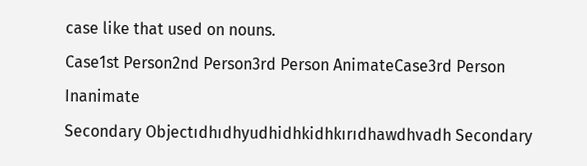case like that used on nouns.
Case1st Person2nd Person3rd Person AnimateCase3rd Person Inanimate
Secondary Objectıdhıdhyudhidhkidhkırıdhawdhvadh Secondary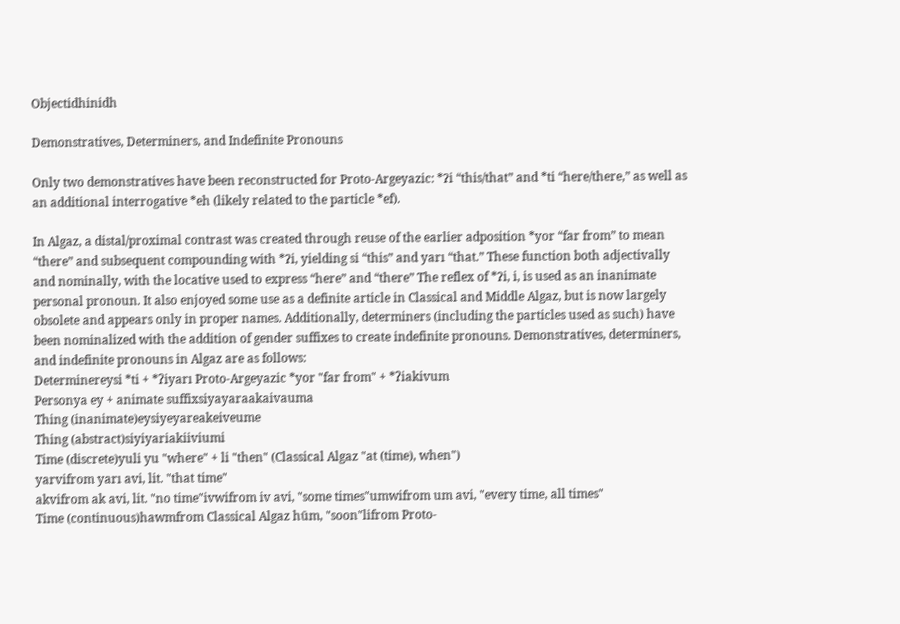Objectidhinidh

Demonstratives, Determiners, and Indefinite Pronouns

Only two demonstratives have been reconstructed for Proto-Argeyazic: *Ɂi “this/that” and *ti “here/there,” as well as an additional interrogative *eh (likely related to the particle *ef).

In Algaz, a distal/proximal contrast was created through reuse of the earlier adposition *yor “far from” to mean “there” and subsequent compounding with *Ɂi, yielding si “this” and yarı “that.” These function both adjectivally and nominally, with the locative used to express “here” and “there” The reflex of *Ɂi, i, is used as an inanimate personal pronoun. It also enjoyed some use as a definite article in Classical and Middle Algaz, but is now largely obsolete and appears only in proper names. Additionally, determiners (including the particles used as such) have been nominalized with the addition of gender suffixes to create indefinite pronouns. Demonstratives, determiners, and indefinite pronouns in Algaz are as follows:
Determinereysi *ti + *ʔiyarı Proto-Argeyazic *yor "far from" + *ʔiakivum
Personya ey + animate suffixsiyayaraakaivauma
Thing (inanimate)eysiyeyareakeiveume
Thing (abstract)siyiyariakiiviumi
Time (discrete)yuli yu "where" + li "then" (Classical Algaz "at (time), when")
yarvifrom yarı avi, lit. "that time"
akvifrom ak avi, lit. "no time"ivwifrom iv avi, "some times"umwifrom um avi, "every time, all times"
Time (continuous)hawmfrom Classical Algaz hūm, "soon"lifrom Proto-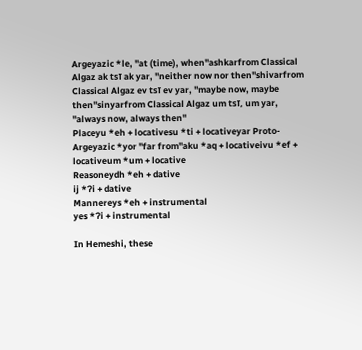Argeyazic *le, "at (time), when"ashkarfrom Classical Algaz ak tsī ak yar, "neither now nor then"shivarfrom Classical Algaz ev tsī ev yar, "maybe now, maybe then"sinyarfrom Classical Algaz um tsī, um yar, "always now, always then"
Placeyu *eh + locativesu *ti + locativeyar Proto-Argeyazic *yor "far from"aku *aq + locativeivu *ef + locativeum *um + locative
Reasoneydh *eh + dative
ij *ʔi + dative
Mannereys *eh + instrumental
yes *ʔi + instrumental

In Hemeshi, these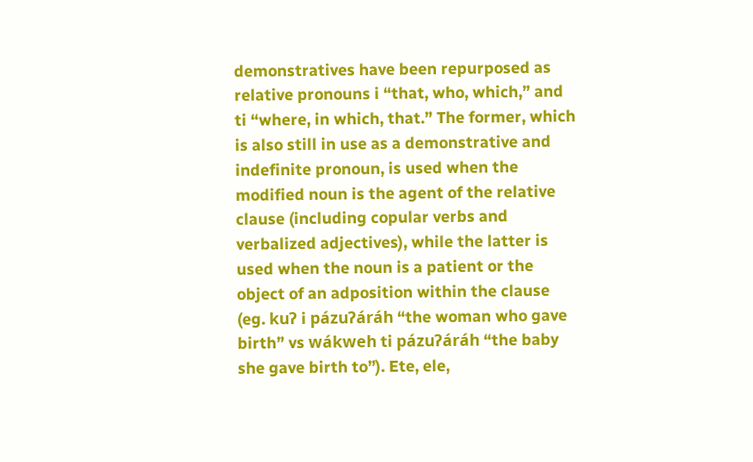demonstratives have been repurposed as relative pronouns i “that, who, which,” and ti “where, in which, that.” The former, which is also still in use as a demonstrative and indefinite pronoun, is used when the modified noun is the agent of the relative clause (including copular verbs and verbalized adjectives), while the latter is used when the noun is a patient or the object of an adposition within the clause (eg. kuɁ i pázuɁáráh “the woman who gave birth” vs wákweh ti pázuɁáráh “the baby she gave birth to”). Ete, ele,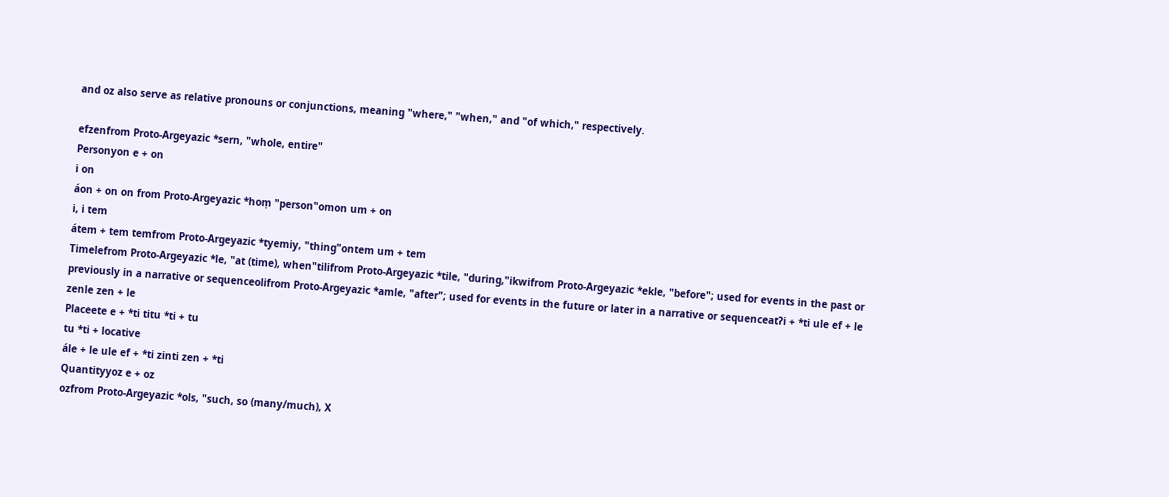and oz also serve as relative pronouns or conjunctions, meaning "where," "when," and "of which," respectively.

efzenfrom Proto-Argeyazic *sern, "whole, entire"
Personyon e + on
i on
áon + on on from Proto-Argeyazic *hoṃ "person"omon um + on
i, i tem
átem + tem temfrom Proto-Argeyazic *tyemiy, "thing"ontem um + tem
Timelefrom Proto-Argeyazic *le, "at (time), when"tilifrom Proto-Argeyazic *tile, "during,"ikwifrom Proto-Argeyazic *ekle, "before"; used for events in the past or previously in a narrative or sequenceolifrom Proto-Argeyazic *amle, "after"; used for events in the future or later in a narrative or sequenceatʔi + *ti ule ef + le zenle zen + le
Placeete e + *ti titu *ti + tu
tu *ti + locative
ále + le ule ef + *ti zinti zen + *ti
Quantityyoz e + oz
ozfrom Proto-Argeyazic *ols, "such, so (many/much), X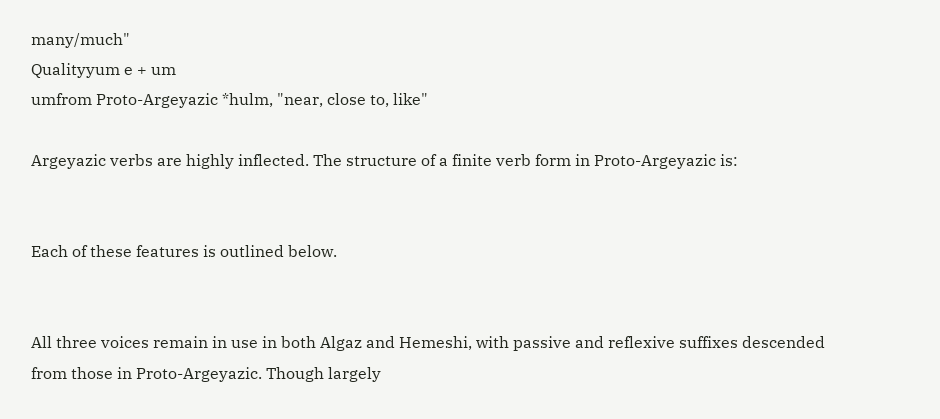many/much"
Qualityyum e + um
umfrom Proto-Argeyazic *hulm, "near, close to, like"

Argeyazic verbs are highly inflected. The structure of a finite verb form in Proto-Argeyazic is:


Each of these features is outlined below.


All three voices remain in use in both Algaz and Hemeshi, with passive and reflexive suffixes descended from those in Proto-Argeyazic. Though largely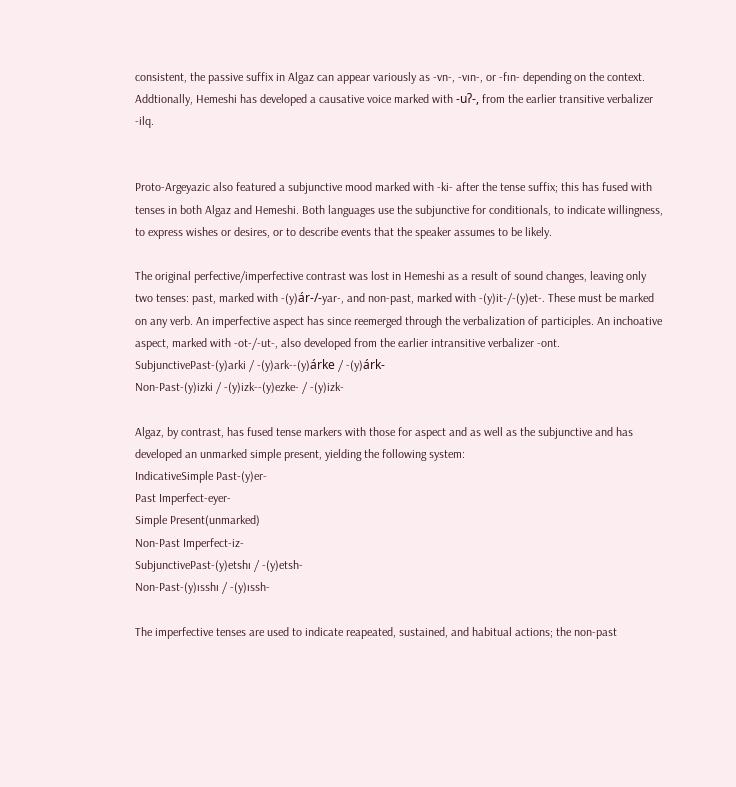consistent, the passive suffix in Algaz can appear variously as -vn-, -vın-, or -fın- depending on the context. Addtionally, Hemeshi has developed a causative voice marked with -uʔ-, from the earlier transitive verbalizer -ilq.


Proto-Argeyazic also featured a subjunctive mood marked with -ki- after the tense suffix; this has fused with tenses in both Algaz and Hemeshi. Both languages use the subjunctive for conditionals, to indicate willingness, to express wishes or desires, or to describe events that the speaker assumes to be likely.

The original perfective/imperfective contrast was lost in Hemeshi as a result of sound changes, leaving only two tenses: past, marked with -(y)ár-/-yar-, and non-past, marked with -(y)it-/-(y)et-. These must be marked on any verb. An imperfective aspect has since reemerged through the verbalization of participles. An inchoative aspect, marked with -ot-/-ut-, also developed from the earlier intransitive verbalizer -ont.
SubjunctivePast-(y)arki / -(y)ark--(y)árke / -(y)árk-
Non-Past-(y)izki / -(y)izk--(y)ezke- / -(y)izk-

Algaz, by contrast, has fused tense markers with those for aspect and as well as the subjunctive and has developed an unmarked simple present, yielding the following system:
IndicativeSimple Past-(y)er-
Past Imperfect-eyer-
Simple Present(unmarked)
Non-Past Imperfect-iz-
SubjunctivePast-(y)etshı / -(y)etsh-
Non-Past-(y)ısshı / -(y)ıssh-

The imperfective tenses are used to indicate reapeated, sustained, and habitual actions; the non-past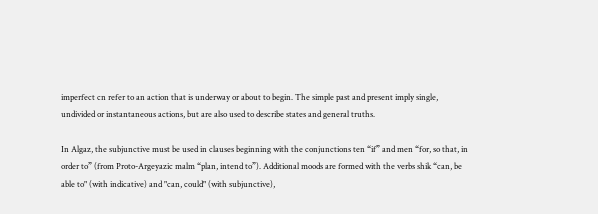imperfect cn refer to an action that is underway or about to begin. The simple past and present imply single, undivided or instantaneous actions, but are also used to describe states and general truths.

In Algaz, the subjunctive must be used in clauses beginning with the conjunctions ten “if” and men “for, so that, in order to” (from Proto-Argeyazic malm “plan, intend to”). Additional moods are formed with the verbs shik “can, be able to" (with indicative) and "can, could" (with subjunctive),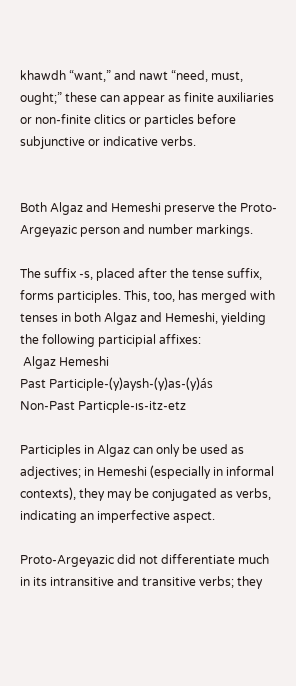khawdh “want,” and nawt “need, must, ought;” these can appear as finite auxiliaries or non-finite clitics or particles before subjunctive or indicative verbs.


Both Algaz and Hemeshi preserve the Proto-Argeyazic person and number markings.

The suffix -s, placed after the tense suffix, forms participles. This, too, has merged with tenses in both Algaz and Hemeshi, yielding the following participial affixes:
 Algaz Hemeshi
Past Participle-(y)aysh-(y)as-(y)ás
Non-Past Particple-ıs-itz-etz

Participles in Algaz can only be used as adjectives; in Hemeshi (especially in informal contexts), they may be conjugated as verbs, indicating an imperfective aspect.

Proto-Argeyazic did not differentiate much in its intransitive and transitive verbs; they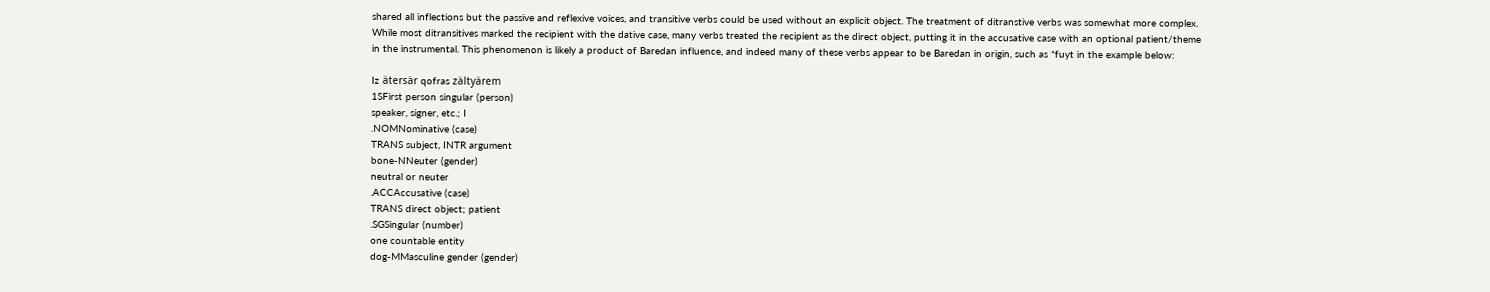shared all inflections but the passive and reflexive voices, and transitive verbs could be used without an explicit object. The treatment of ditranstive verbs was somewhat more complex. While most ditransitives marked the recipient with the dative case, many verbs treated the recipient as the direct object, putting it in the accusative case with an optional patient/theme in the instrumental. This phenomenon is likely a product of Baredan influence, and indeed many of these verbs appear to be Baredan in origin, such as *fuyt in the example below:

Iz ätersär qofras zältyärem
1SFirst person singular (person)
speaker, signer, etc.; I
.NOMNominative (case)
TRANS subject, INTR argument
bone-NNeuter (gender)
neutral or neuter
.ACCAccusative (case)
TRANS direct object; patient
.SGSingular (number)
one countable entity
dog-MMasculine gender (gender)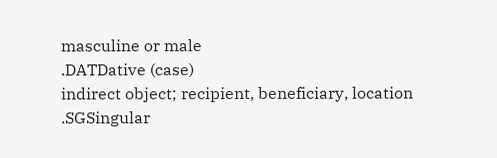masculine or male
.DATDative (case)
indirect object; recipient, beneficiary, location
.SGSingular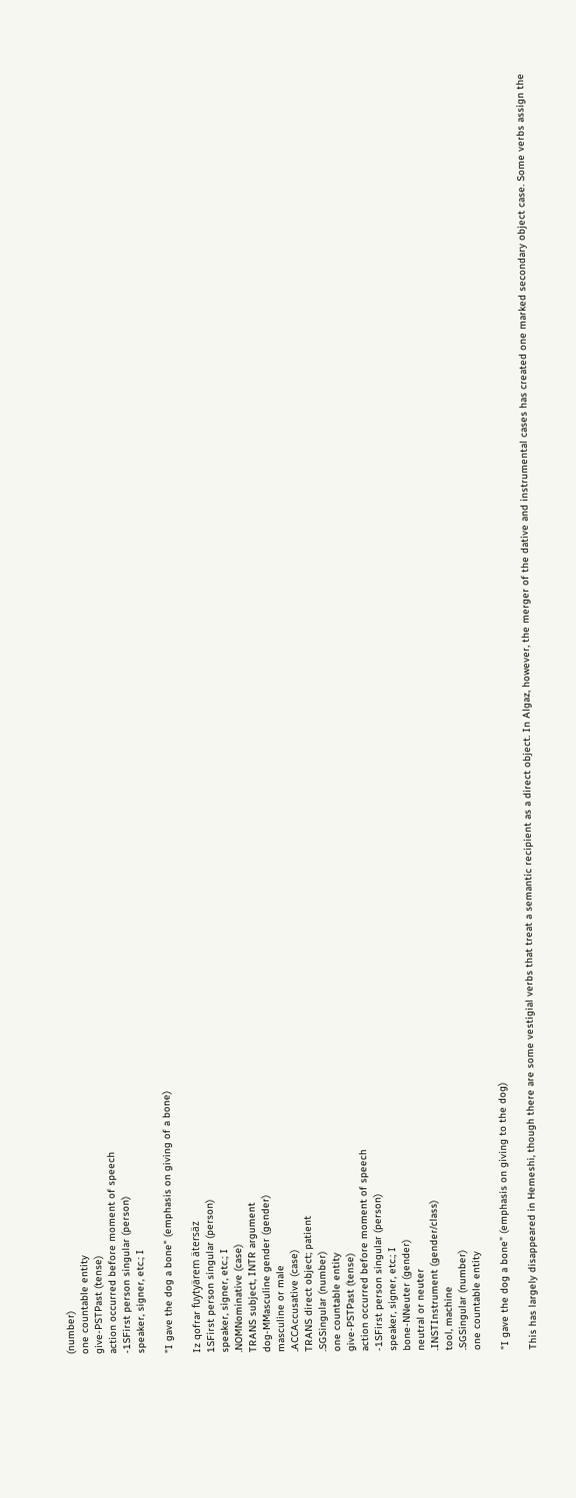(number)
one countable entity
give-PSTPast (tense)
action occurred before moment of speech
-1SFirst person singular (person)
speaker, signer, etc.; I

"I gave the dog a bone" (emphasis on giving of a bone)

Iz qofrar fuytyärem ätersäz
1SFirst person singular (person)
speaker, signer, etc.; I
.NOMNominative (case)
TRANS subject, INTR argument
dog-MMasculine gender (gender)
masculine or male
.ACCAccusative (case)
TRANS direct object; patient
.SGSingular (number)
one countable entity
give-PSTPast (tense)
action occurred before moment of speech
-1SFirst person singular (person)
speaker, signer, etc.; I
bone-NNeuter (gender)
neutral or neuter
.INSTInstrument (gender/class)
tool, machine
.SGSingular (number)
one countable entity

"I gave the dog a bone" (emphasis on giving to the dog)

This has largely disappeared in Hemeshi, though there are some vestigial verbs that treat a semantic recipient as a direct object. In Algaz, however, the merger of the dative and instrumental cases has created one marked secondary object case. Some verbs assign the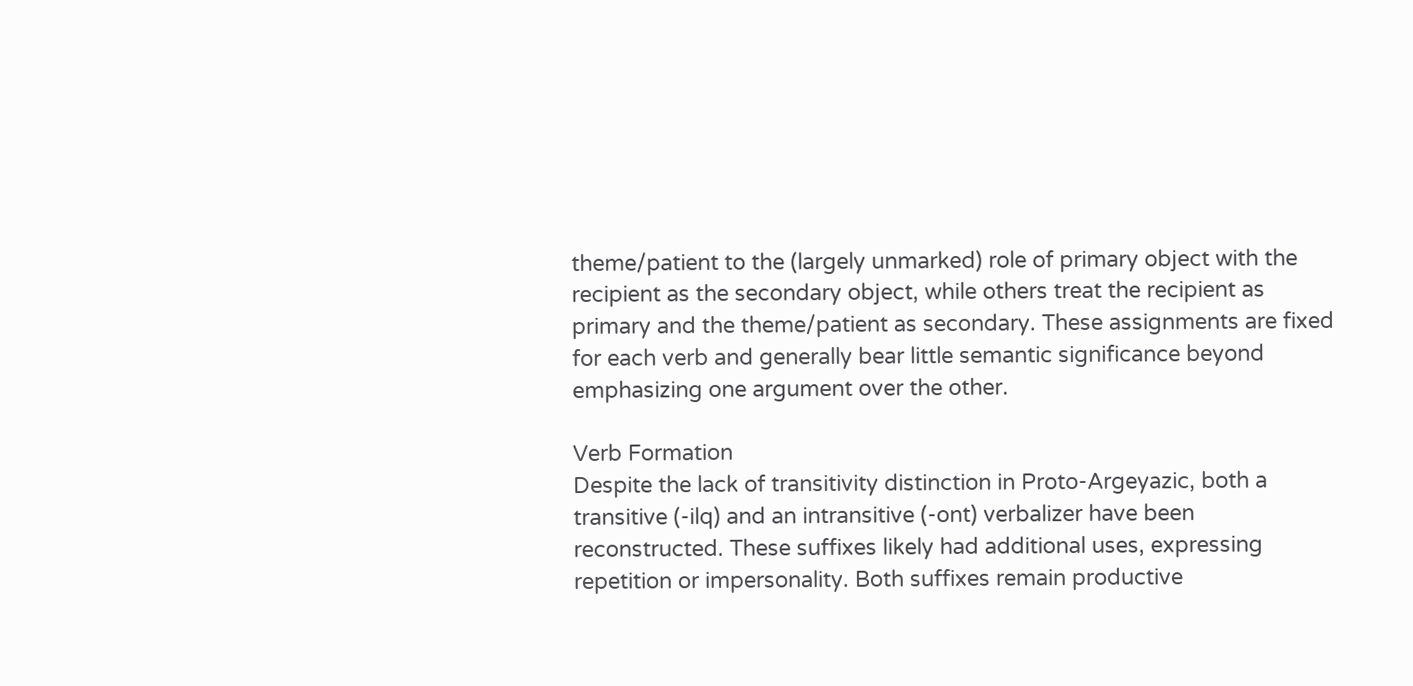theme/patient to the (largely unmarked) role of primary object with the recipient as the secondary object, while others treat the recipient as primary and the theme/patient as secondary. These assignments are fixed for each verb and generally bear little semantic significance beyond emphasizing one argument over the other.

Verb Formation
Despite the lack of transitivity distinction in Proto-Argeyazic, both a transitive (-ilq) and an intransitive (-ont) verbalizer have been reconstructed. These suffixes likely had additional uses, expressing repetition or impersonality. Both suffixes remain productive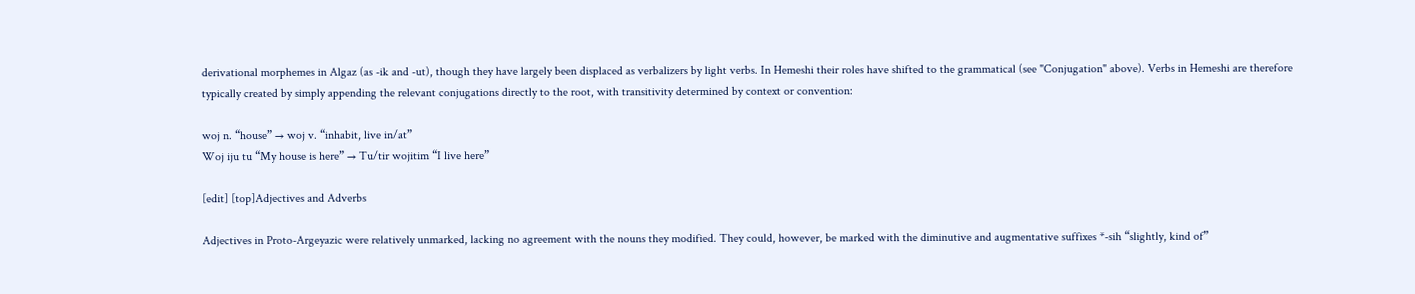derivational morphemes in Algaz (as -ik and -ut), though they have largely been displaced as verbalizers by light verbs. In Hemeshi their roles have shifted to the grammatical (see "Conjugation" above). Verbs in Hemeshi are therefore typically created by simply appending the relevant conjugations directly to the root, with transitivity determined by context or convention:

woj n. “house” → woj v. “inhabit, live in/at”
Woj iju tu “My house is here” → Tu/tir wojitim “I live here”

[edit] [top]Adjectives and Adverbs

Adjectives in Proto-Argeyazic were relatively unmarked, lacking no agreement with the nouns they modified. They could, however, be marked with the diminutive and augmentative suffixes *-sih “slightly, kind of”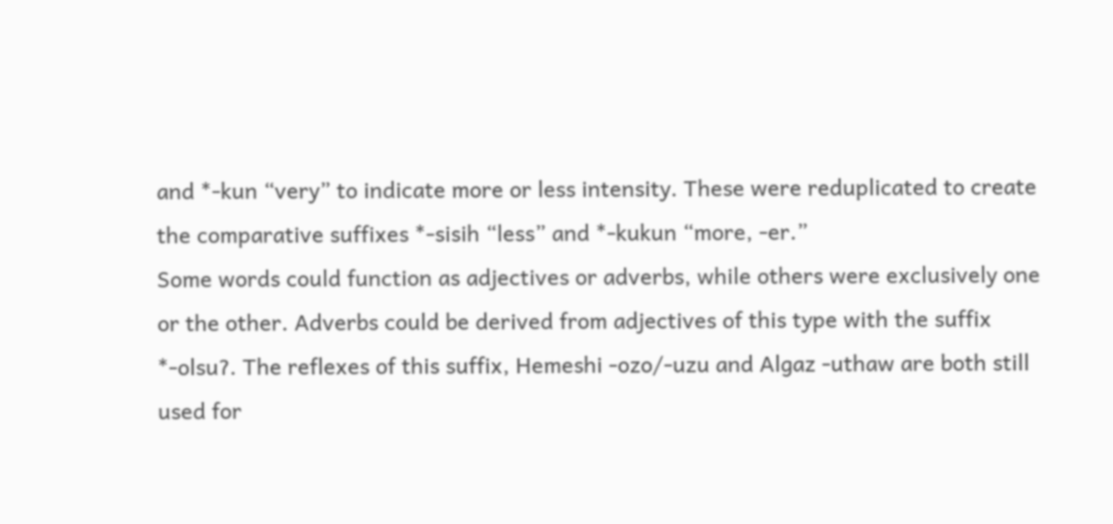and *-kun “very” to indicate more or less intensity. These were reduplicated to create the comparative suffixes *-sisih “less” and *-kukun “more, -er.”
Some words could function as adjectives or adverbs, while others were exclusively one or the other. Adverbs could be derived from adjectives of this type with the suffix *-olsuʔ. The reflexes of this suffix, Hemeshi -ozo/-uzu and Algaz -uthaw are both still used for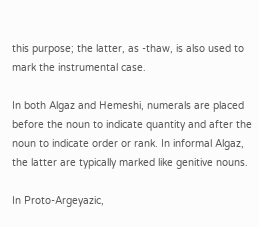this purpose; the latter, as -thaw, is also used to mark the instrumental case.

In both Algaz and Hemeshi, numerals are placed before the noun to indicate quantity and after the noun to indicate order or rank. In informal Algaz, the latter are typically marked like genitive nouns.

In Proto-Argeyazic,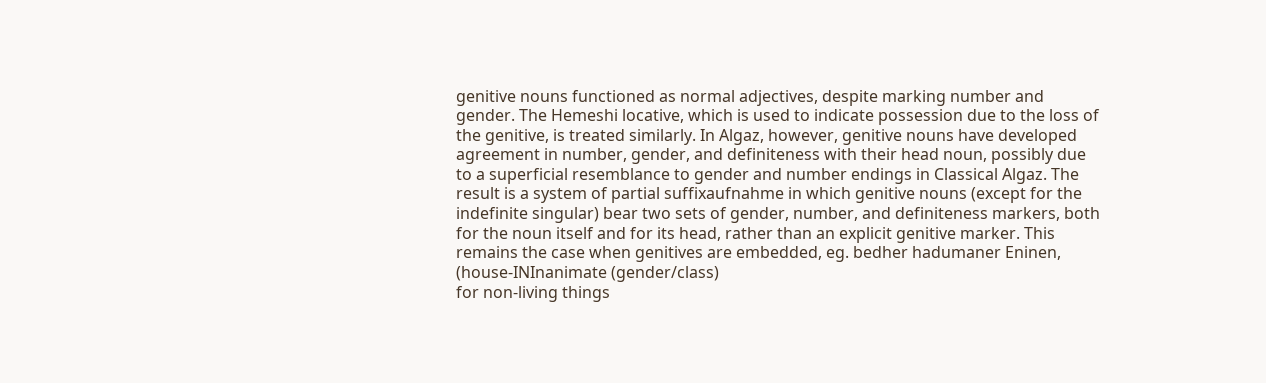genitive nouns functioned as normal adjectives, despite marking number and gender. The Hemeshi locative, which is used to indicate possession due to the loss of the genitive, is treated similarly. In Algaz, however, genitive nouns have developed agreement in number, gender, and definiteness with their head noun, possibly due to a superficial resemblance to gender and number endings in Classical Algaz. The result is a system of partial suffixaufnahme in which genitive nouns (except for the indefinite singular) bear two sets of gender, number, and definiteness markers, both for the noun itself and for its head, rather than an explicit genitive marker. This remains the case when genitives are embedded, eg. bedher hadumaner Eninen, (house-INInanimate (gender/class)
for non-living things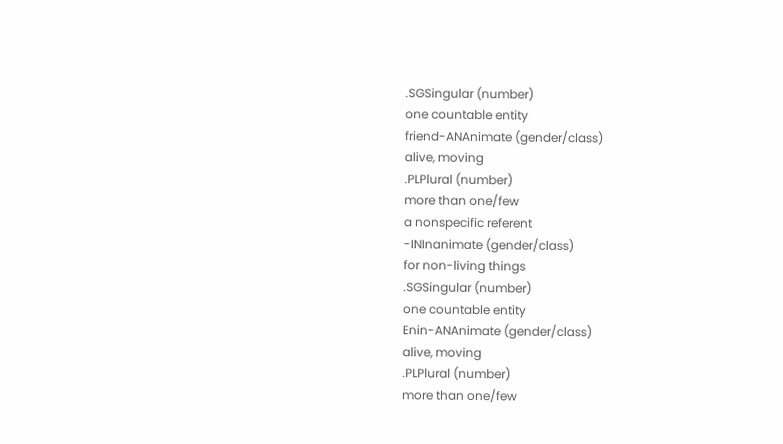.SGSingular (number)
one countable entity
friend-ANAnimate (gender/class)
alive, moving
.PLPlural (number)
more than one/few
a nonspecific referent
-INInanimate (gender/class)
for non-living things
.SGSingular (number)
one countable entity
Enin-ANAnimate (gender/class)
alive, moving
.PLPlural (number)
more than one/few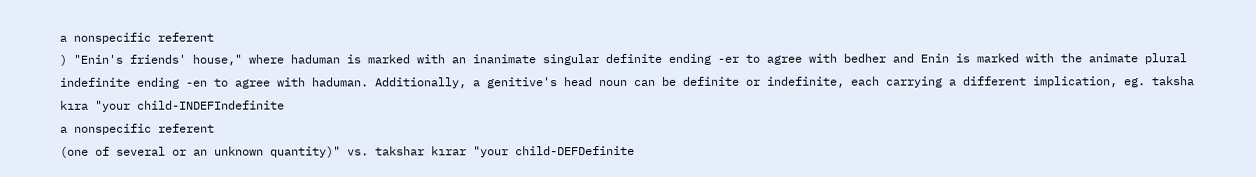a nonspecific referent
) "Enin's friends' house," where haduman is marked with an inanimate singular definite ending -er to agree with bedher and Enin is marked with the animate plural indefinite ending -en to agree with haduman. Additionally, a genitive's head noun can be definite or indefinite, each carrying a different implication, eg. taksha kıra "your child-INDEFIndefinite
a nonspecific referent
(one of several or an unknown quantity)" vs. takshar kırar "your child-DEFDefinite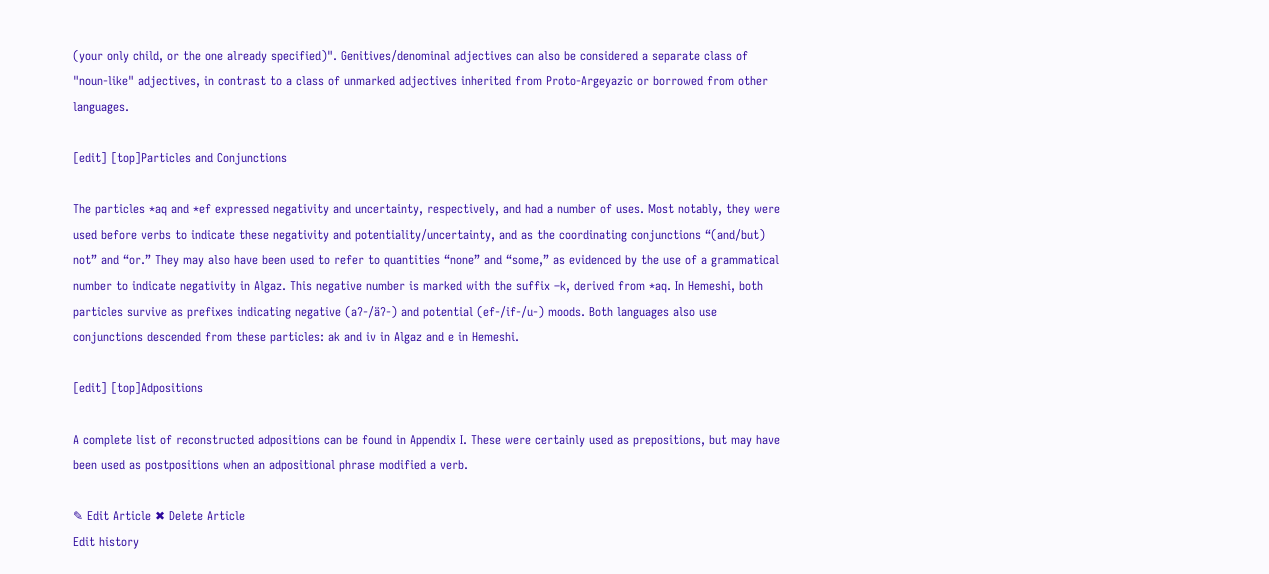(your only child, or the one already specified)". Genitives/denominal adjectives can also be considered a separate class of "noun-like" adjectives, in contrast to a class of unmarked adjectives inherited from Proto-Argeyazic or borrowed from other languages.

[edit] [top]Particles and Conjunctions

The particles *aq and *ef expressed negativity and uncertainty, respectively, and had a number of uses. Most notably, they were used before verbs to indicate these negativity and potentiality/uncertainty, and as the coordinating conjunctions “(and/but) not” and “or.” They may also have been used to refer to quantities “none” and “some,” as evidenced by the use of a grammatical number to indicate negativity in Algaz. This negative number is marked with the suffix –k, derived from *aq. In Hemeshi, both particles survive as prefixes indicating negative (aʔ-/äʔ-) and potential (ef-/if-/u-) moods. Both languages also use conjunctions descended from these particles: ak and iv in Algaz and e in Hemeshi.

[edit] [top]Adpositions

A complete list of reconstructed adpositions can be found in Appendix I. These were certainly used as prepositions, but may have been used as postpositions when an adpositional phrase modified a verb.

✎ Edit Article ✖ Delete Article
Edit history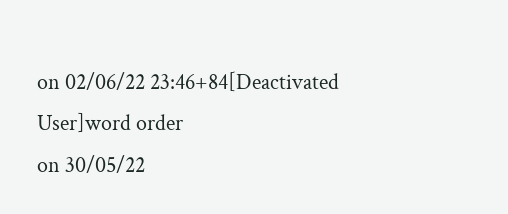on 02/06/22 23:46+84[Deactivated User]word order
on 30/05/22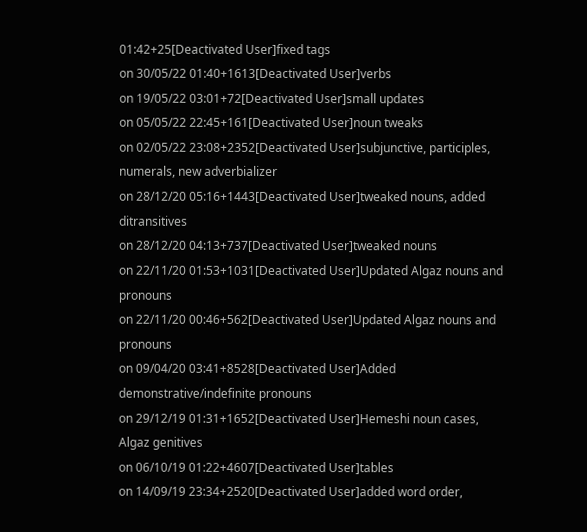01:42+25[Deactivated User]fixed tags
on 30/05/22 01:40+1613[Deactivated User]verbs
on 19/05/22 03:01+72[Deactivated User]small updates
on 05/05/22 22:45+161[Deactivated User]noun tweaks
on 02/05/22 23:08+2352[Deactivated User]subjunctive, participles, numerals, new adverbializer
on 28/12/20 05:16+1443[Deactivated User]tweaked nouns, added ditransitives
on 28/12/20 04:13+737[Deactivated User]tweaked nouns
on 22/11/20 01:53+1031[Deactivated User]Updated Algaz nouns and pronouns
on 22/11/20 00:46+562[Deactivated User]Updated Algaz nouns and pronouns
on 09/04/20 03:41+8528[Deactivated User]Added demonstrative/indefinite pronouns
on 29/12/19 01:31+1652[Deactivated User]Hemeshi noun cases, Algaz genitives
on 06/10/19 01:22+4607[Deactivated User]tables
on 14/09/19 23:34+2520[Deactivated User]added word order,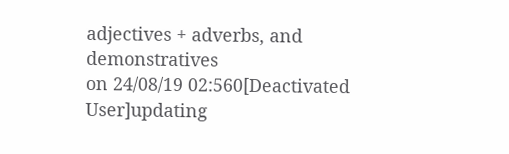adjectives + adverbs, and demonstratives
on 24/08/19 02:560[Deactivated User]updating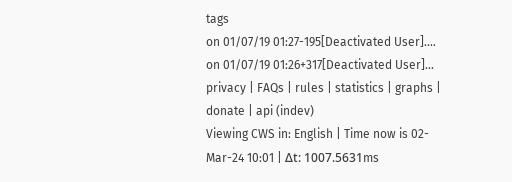tags
on 01/07/19 01:27-195[Deactivated User]....
on 01/07/19 01:26+317[Deactivated User]...
privacy | FAQs | rules | statistics | graphs | donate | api (indev)
Viewing CWS in: English | Time now is 02-Mar-24 10:01 | Δt: 1007.5631ms